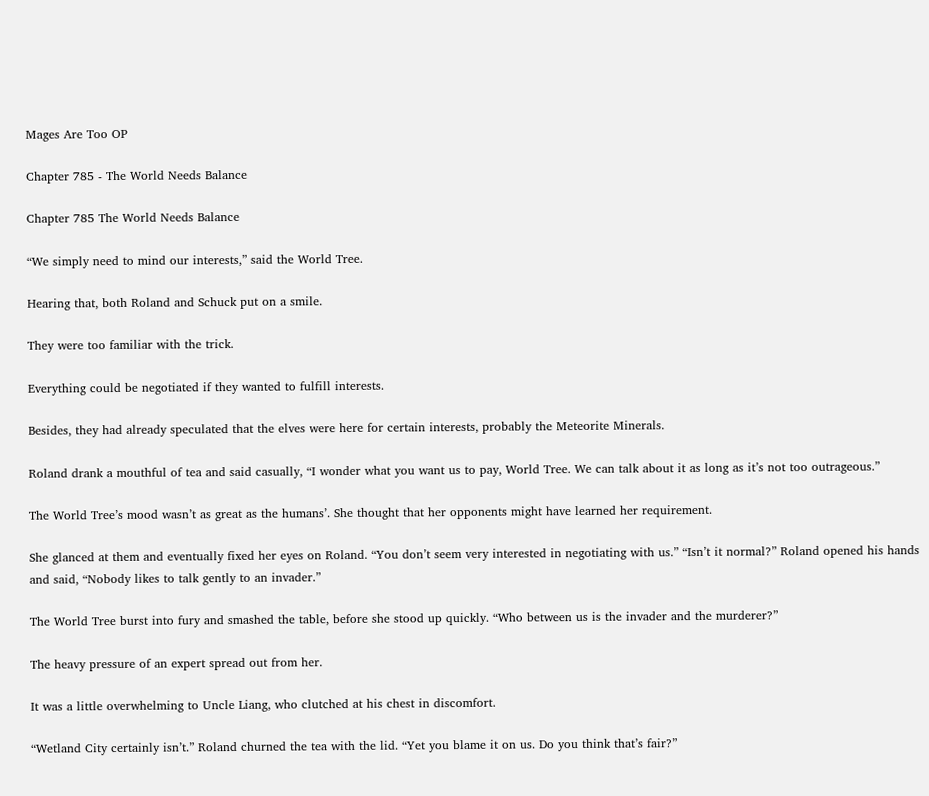Mages Are Too OP

Chapter 785 - The World Needs Balance

Chapter 785 The World Needs Balance

“We simply need to mind our interests,” said the World Tree.

Hearing that, both Roland and Schuck put on a smile.

They were too familiar with the trick.

Everything could be negotiated if they wanted to fulfill interests.

Besides, they had already speculated that the elves were here for certain interests, probably the Meteorite Minerals.

Roland drank a mouthful of tea and said casually, “I wonder what you want us to pay, World Tree. We can talk about it as long as it’s not too outrageous.”

The World Tree’s mood wasn’t as great as the humans’. She thought that her opponents might have learned her requirement.

She glanced at them and eventually fixed her eyes on Roland. “You don’t seem very interested in negotiating with us.” “Isn’t it normal?” Roland opened his hands and said, “Nobody likes to talk gently to an invader.”

The World Tree burst into fury and smashed the table, before she stood up quickly. “Who between us is the invader and the murderer?”

The heavy pressure of an expert spread out from her.

It was a little overwhelming to Uncle Liang, who clutched at his chest in discomfort.

“Wetland City certainly isn’t.” Roland churned the tea with the lid. “Yet you blame it on us. Do you think that’s fair?”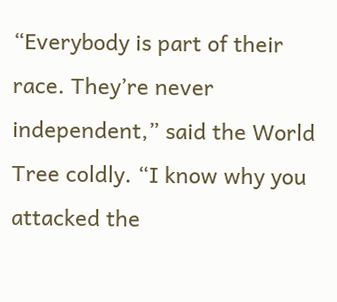“Everybody is part of their race. They’re never independent,” said the World Tree coldly. “I know why you attacked the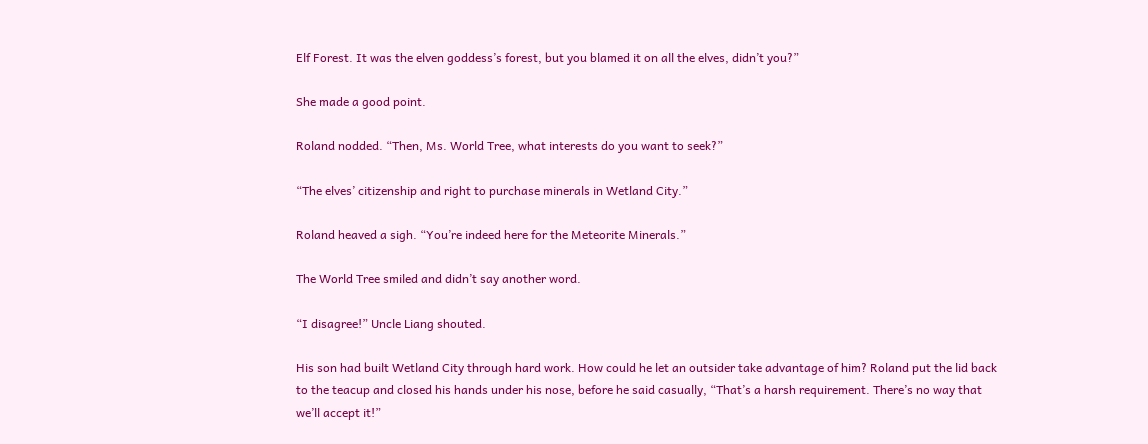Elf Forest. It was the elven goddess’s forest, but you blamed it on all the elves, didn’t you?”

She made a good point.

Roland nodded. “Then, Ms. World Tree, what interests do you want to seek?”

“The elves’ citizenship and right to purchase minerals in Wetland City.”

Roland heaved a sigh. “You’re indeed here for the Meteorite Minerals.”

The World Tree smiled and didn’t say another word.

“I disagree!” Uncle Liang shouted.

His son had built Wetland City through hard work. How could he let an outsider take advantage of him? Roland put the lid back to the teacup and closed his hands under his nose, before he said casually, “That’s a harsh requirement. There’s no way that we’ll accept it!”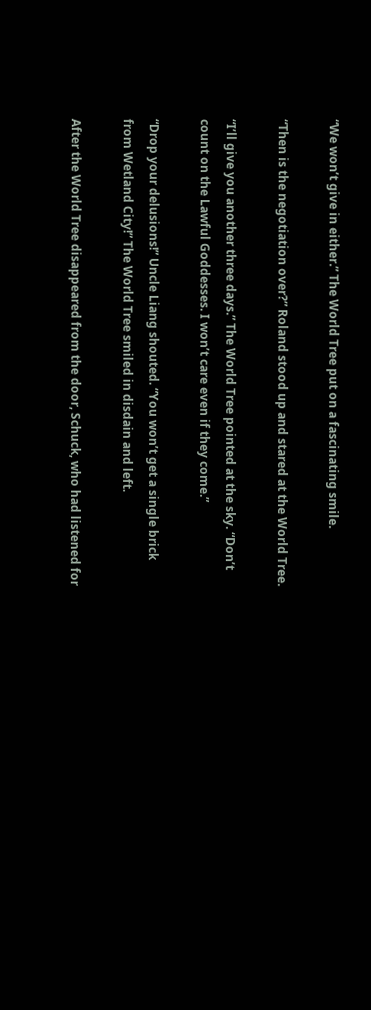“We won’t give in either.” The World Tree put on a fascinating smile.

“Then is the negotiation over?” Roland stood up and stared at the World Tree.

“I’ll give you another three days.” The World Tree pointed at the sky. “Don’t count on the Lawful Goddesses. I won’t care even if they come.”

“Drop your delusions!” Uncle Liang shouted. “You won’t get a single brick from Wetland City!” The World Tree smiled in disdain and left.

After the World Tree disappeared from the door, Schuck, who had listened for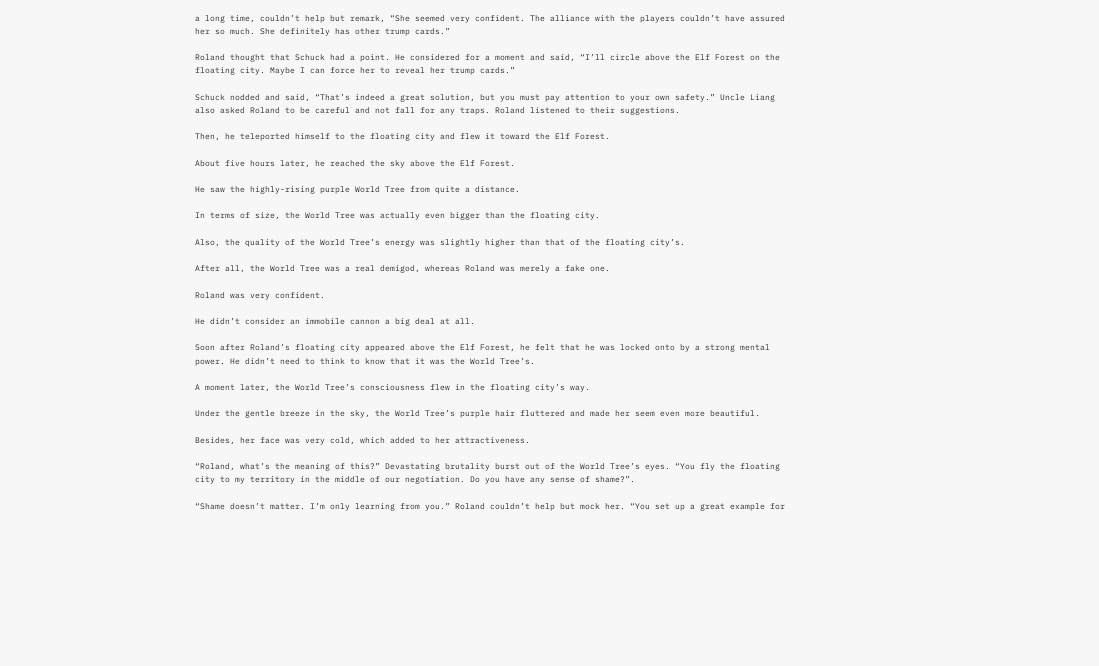a long time, couldn’t help but remark, “She seemed very confident. The alliance with the players couldn’t have assured her so much. She definitely has other trump cards.”

Roland thought that Schuck had a point. He considered for a moment and said, “I’ll circle above the Elf Forest on the floating city. Maybe I can force her to reveal her trump cards.”

Schuck nodded and said, “That’s indeed a great solution, but you must pay attention to your own safety.” Uncle Liang also asked Roland to be careful and not fall for any traps. Roland listened to their suggestions.

Then, he teleported himself to the floating city and flew it toward the Elf Forest.

About five hours later, he reached the sky above the Elf Forest.

He saw the highly-rising purple World Tree from quite a distance.

In terms of size, the World Tree was actually even bigger than the floating city.

Also, the quality of the World Tree’s energy was slightly higher than that of the floating city’s.

After all, the World Tree was a real demigod, whereas Roland was merely a fake one.

Roland was very confident.

He didn’t consider an immobile cannon a big deal at all.

Soon after Roland’s floating city appeared above the Elf Forest, he felt that he was locked onto by a strong mental power. He didn’t need to think to know that it was the World Tree’s.

A moment later, the World Tree’s consciousness flew in the floating city’s way.

Under the gentle breeze in the sky, the World Tree’s purple hair fluttered and made her seem even more beautiful.

Besides, her face was very cold, which added to her attractiveness.

“Roland, what’s the meaning of this?” Devastating brutality burst out of the World Tree’s eyes. “You fly the floating city to my territory in the middle of our negotiation. Do you have any sense of shame?”.

“Shame doesn’t matter. I’m only learning from you.” Roland couldn’t help but mock her. “You set up a great example for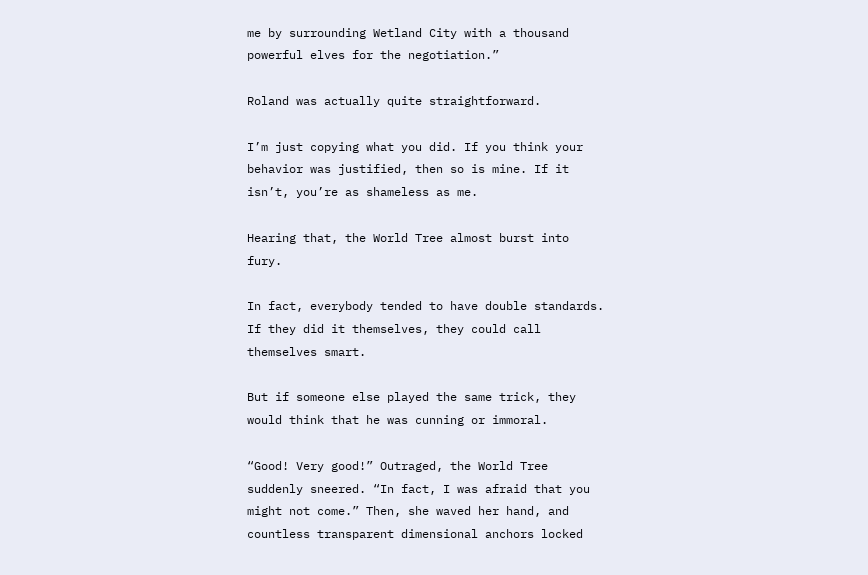me by surrounding Wetland City with a thousand powerful elves for the negotiation.”

Roland was actually quite straightforward.

I’m just copying what you did. If you think your behavior was justified, then so is mine. If it isn’t, you’re as shameless as me.

Hearing that, the World Tree almost burst into fury.

In fact, everybody tended to have double standards. If they did it themselves, they could call themselves smart.

But if someone else played the same trick, they would think that he was cunning or immoral.

“Good! Very good!” Outraged, the World Tree suddenly sneered. “In fact, I was afraid that you might not come.” Then, she waved her hand, and countless transparent dimensional anchors locked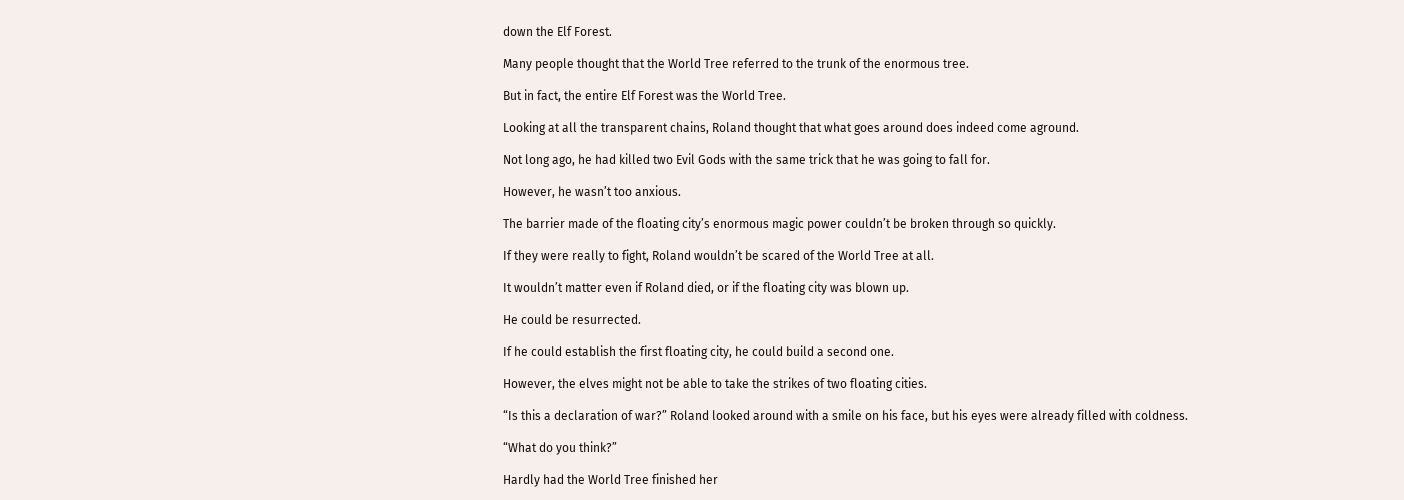down the Elf Forest.

Many people thought that the World Tree referred to the trunk of the enormous tree.

But in fact, the entire Elf Forest was the World Tree.

Looking at all the transparent chains, Roland thought that what goes around does indeed come aground.

Not long ago, he had killed two Evil Gods with the same trick that he was going to fall for.

However, he wasn’t too anxious.

The barrier made of the floating city’s enormous magic power couldn’t be broken through so quickly.

If they were really to fight, Roland wouldn’t be scared of the World Tree at all.

It wouldn’t matter even if Roland died, or if the floating city was blown up.

He could be resurrected.

If he could establish the first floating city, he could build a second one.

However, the elves might not be able to take the strikes of two floating cities.

“Is this a declaration of war?” Roland looked around with a smile on his face, but his eyes were already filled with coldness.

“What do you think?”

Hardly had the World Tree finished her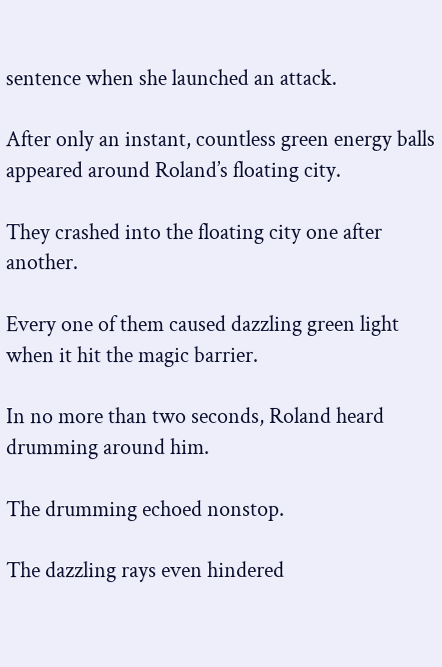sentence when she launched an attack.

After only an instant, countless green energy balls appeared around Roland’s floating city.

They crashed into the floating city one after another.

Every one of them caused dazzling green light when it hit the magic barrier.

In no more than two seconds, Roland heard drumming around him.

The drumming echoed nonstop.

The dazzling rays even hindered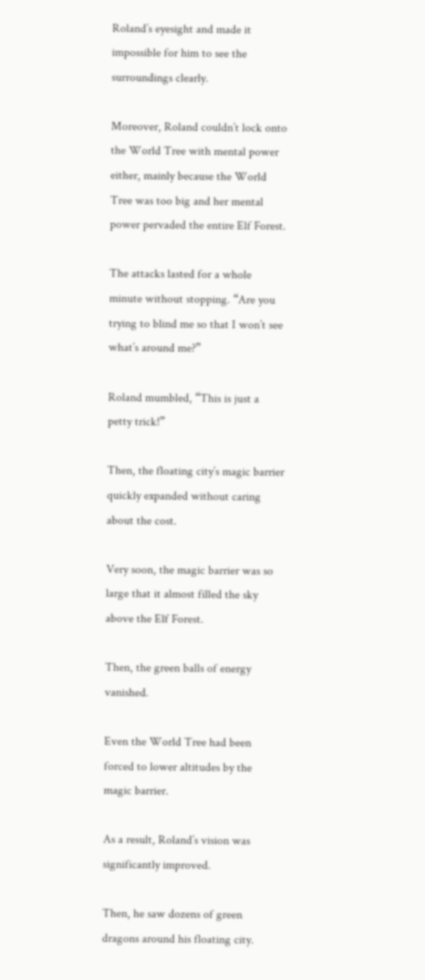Roland’s eyesight and made it impossible for him to see the surroundings clearly.

Moreover, Roland couldn’t lock onto the World Tree with mental power either, mainly because the World Tree was too big and her mental power pervaded the entire Elf Forest.

The attacks lasted for a whole minute without stopping. “Are you trying to blind me so that I won’t see what’s around me?”

Roland mumbled, “This is just a petty trick!”

Then, the floating city’s magic barrier quickly expanded without caring about the cost.

Very soon, the magic barrier was so large that it almost filled the sky above the Elf Forest.

Then, the green balls of energy vanished.

Even the World Tree had been forced to lower altitudes by the magic barrier.

As a result, Roland’s vision was significantly improved.

Then, he saw dozens of green dragons around his floating city.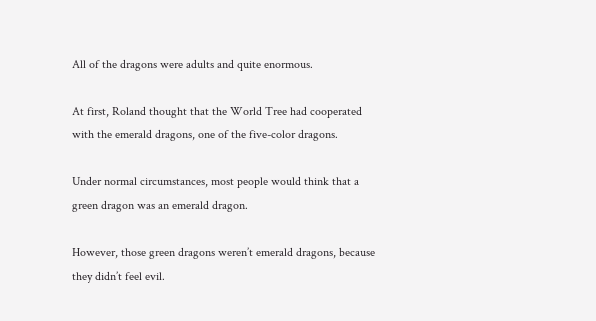All of the dragons were adults and quite enormous.

At first, Roland thought that the World Tree had cooperated with the emerald dragons, one of the five-color dragons.

Under normal circumstances, most people would think that a green dragon was an emerald dragon.

However, those green dragons weren’t emerald dragons, because they didn’t feel evil.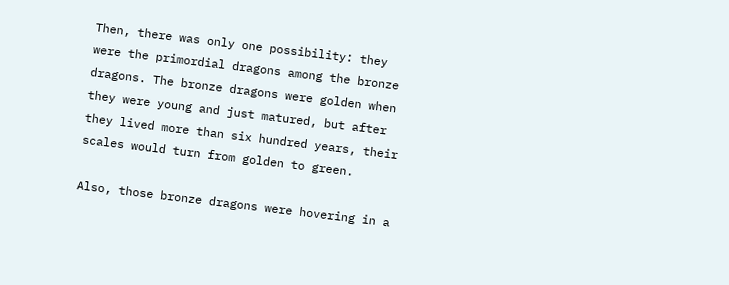Then, there was only one possibility: they were the primordial dragons among the bronze dragons. The bronze dragons were golden when they were young and just matured, but after they lived more than six hundred years, their scales would turn from golden to green.

Also, those bronze dragons were hovering in a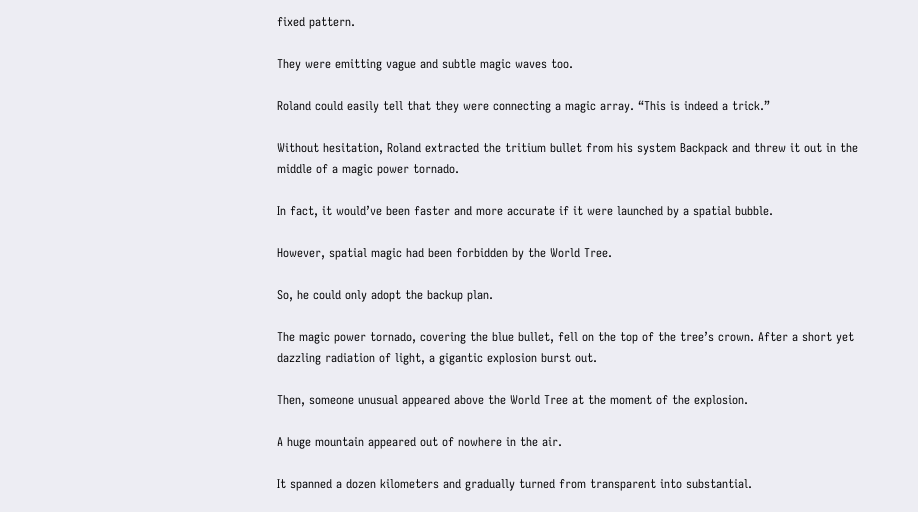fixed pattern.

They were emitting vague and subtle magic waves too.

Roland could easily tell that they were connecting a magic array. “This is indeed a trick.”

Without hesitation, Roland extracted the tritium bullet from his system Backpack and threw it out in the middle of a magic power tornado.

In fact, it would’ve been faster and more accurate if it were launched by a spatial bubble.

However, spatial magic had been forbidden by the World Tree.

So, he could only adopt the backup plan.

The magic power tornado, covering the blue bullet, fell on the top of the tree’s crown. After a short yet dazzling radiation of light, a gigantic explosion burst out.

Then, someone unusual appeared above the World Tree at the moment of the explosion.

A huge mountain appeared out of nowhere in the air.

It spanned a dozen kilometers and gradually turned from transparent into substantial.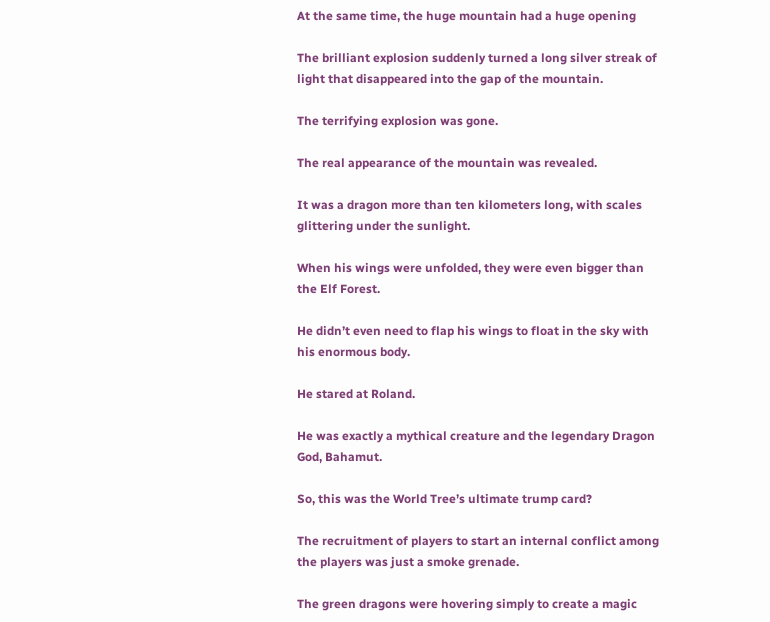At the same time, the huge mountain had a huge opening

The brilliant explosion suddenly turned a long silver streak of light that disappeared into the gap of the mountain.

The terrifying explosion was gone.

The real appearance of the mountain was revealed.

It was a dragon more than ten kilometers long, with scales glittering under the sunlight.

When his wings were unfolded, they were even bigger than the Elf Forest.

He didn’t even need to flap his wings to float in the sky with his enormous body.

He stared at Roland.

He was exactly a mythical creature and the legendary Dragon God, Bahamut.

So, this was the World Tree’s ultimate trump card?

The recruitment of players to start an internal conflict among the players was just a smoke grenade.

The green dragons were hovering simply to create a magic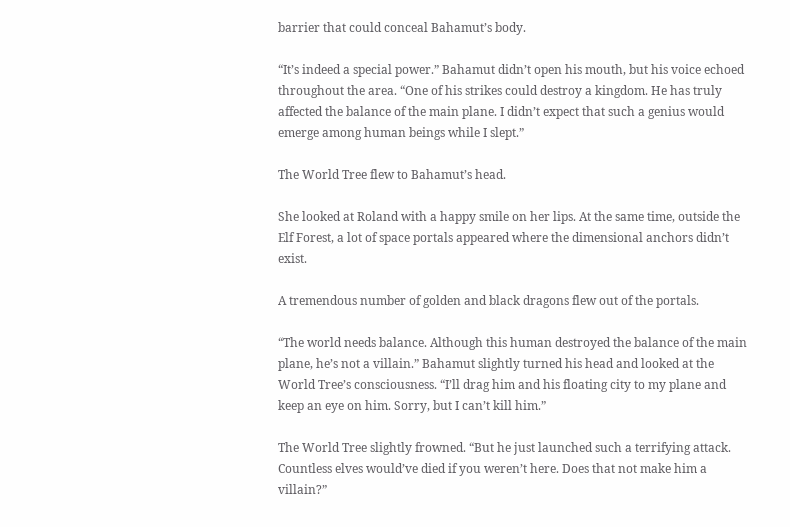barrier that could conceal Bahamut’s body.

“It’s indeed a special power.” Bahamut didn’t open his mouth, but his voice echoed throughout the area. “One of his strikes could destroy a kingdom. He has truly affected the balance of the main plane. I didn’t expect that such a genius would emerge among human beings while I slept.”

The World Tree flew to Bahamut’s head.

She looked at Roland with a happy smile on her lips. At the same time, outside the Elf Forest, a lot of space portals appeared where the dimensional anchors didn’t exist.

A tremendous number of golden and black dragons flew out of the portals.

“The world needs balance. Although this human destroyed the balance of the main plane, he’s not a villain.” Bahamut slightly turned his head and looked at the World Tree’s consciousness. “I’ll drag him and his floating city to my plane and keep an eye on him. Sorry, but I can’t kill him.”

The World Tree slightly frowned. “But he just launched such a terrifying attack. Countless elves would’ve died if you weren’t here. Does that not make him a villain?”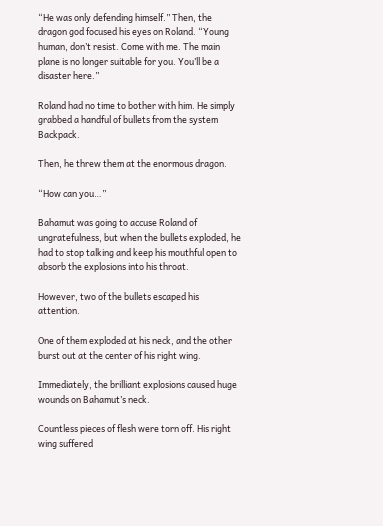“He was only defending himself.” Then, the dragon god focused his eyes on Roland. “Young human, don’t resist. Come with me. The main plane is no longer suitable for you. You’ll be a disaster here.”

Roland had no time to bother with him. He simply grabbed a handful of bullets from the system Backpack.

Then, he threw them at the enormous dragon.

“How can you…”

Bahamut was going to accuse Roland of ungratefulness, but when the bullets exploded, he had to stop talking and keep his mouthful open to absorb the explosions into his throat.

However, two of the bullets escaped his attention.

One of them exploded at his neck, and the other burst out at the center of his right wing.

Immediately, the brilliant explosions caused huge wounds on Bahamut’s neck.

Countless pieces of flesh were torn off. His right wing suffered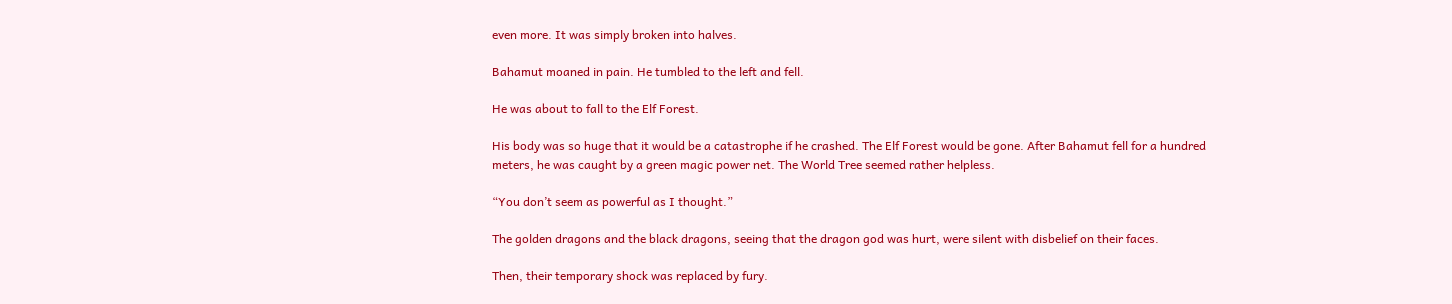even more. It was simply broken into halves.

Bahamut moaned in pain. He tumbled to the left and fell.

He was about to fall to the Elf Forest.

His body was so huge that it would be a catastrophe if he crashed. The Elf Forest would be gone. After Bahamut fell for a hundred meters, he was caught by a green magic power net. The World Tree seemed rather helpless.

“You don’t seem as powerful as I thought.”

The golden dragons and the black dragons, seeing that the dragon god was hurt, were silent with disbelief on their faces.

Then, their temporary shock was replaced by fury.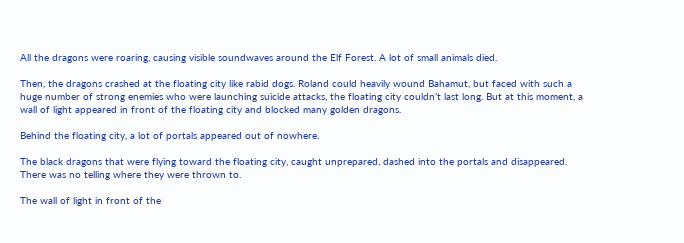All the dragons were roaring, causing visible soundwaves around the Elf Forest. A lot of small animals died.

Then, the dragons crashed at the floating city like rabid dogs. Roland could heavily wound Bahamut, but faced with such a huge number of strong enemies who were launching suicide attacks, the floating city couldn’t last long. But at this moment, a wall of light appeared in front of the floating city and blocked many golden dragons.

Behind the floating city, a lot of portals appeared out of nowhere.

The black dragons that were flying toward the floating city, caught unprepared, dashed into the portals and disappeared. There was no telling where they were thrown to.

The wall of light in front of the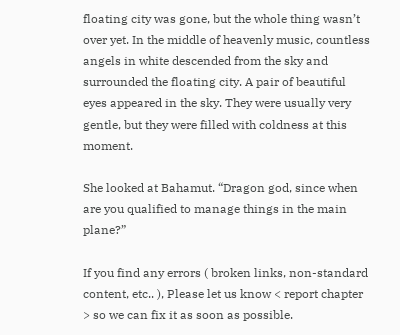floating city was gone, but the whole thing wasn’t over yet. In the middle of heavenly music, countless angels in white descended from the sky and surrounded the floating city. A pair of beautiful eyes appeared in the sky. They were usually very gentle, but they were filled with coldness at this moment.

She looked at Bahamut. “Dragon god, since when are you qualified to manage things in the main plane?”

If you find any errors ( broken links, non-standard content, etc.. ), Please let us know < report chapter > so we can fix it as soon as possible.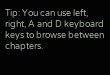Tip: You can use left, right, A and D keyboard keys to browse between chapters.